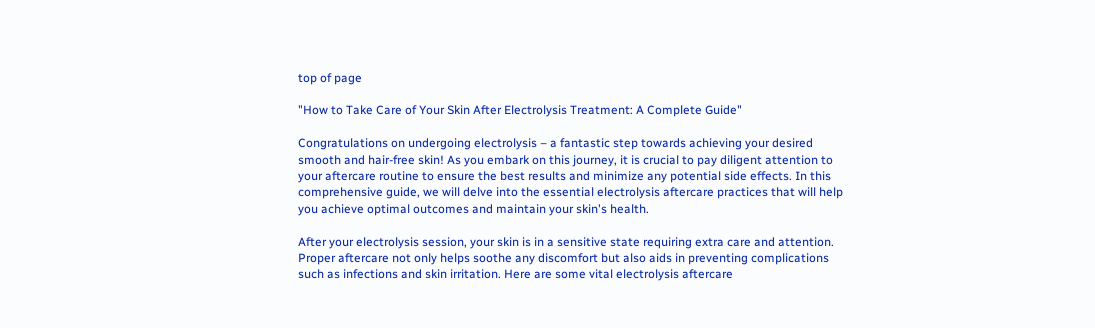top of page

"How to Take Care of Your Skin After Electrolysis Treatment: A Complete Guide"

Congratulations on undergoing electrolysis – a fantastic step towards achieving your desired smooth and hair-free skin! As you embark on this journey, it is crucial to pay diligent attention to your aftercare routine to ensure the best results and minimize any potential side effects. In this comprehensive guide, we will delve into the essential electrolysis aftercare practices that will help you achieve optimal outcomes and maintain your skin's health.

After your electrolysis session, your skin is in a sensitive state requiring extra care and attention. Proper aftercare not only helps soothe any discomfort but also aids in preventing complications such as infections and skin irritation. Here are some vital electrolysis aftercare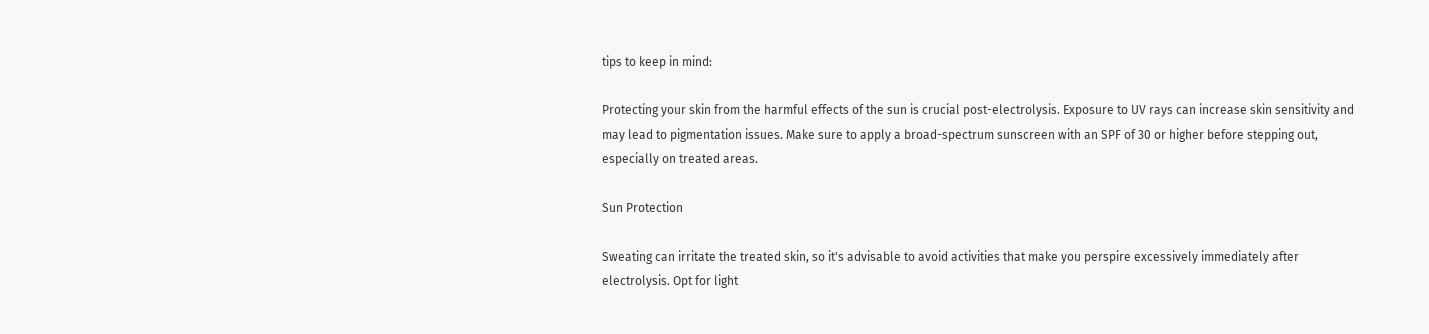tips to keep in mind:

Protecting your skin from the harmful effects of the sun is crucial post-electrolysis. Exposure to UV rays can increase skin sensitivity and may lead to pigmentation issues. Make sure to apply a broad-spectrum sunscreen with an SPF of 30 or higher before stepping out, especially on treated areas.

Sun Protection

Sweating can irritate the treated skin, so it's advisable to avoid activities that make you perspire excessively immediately after electrolysis. Opt for light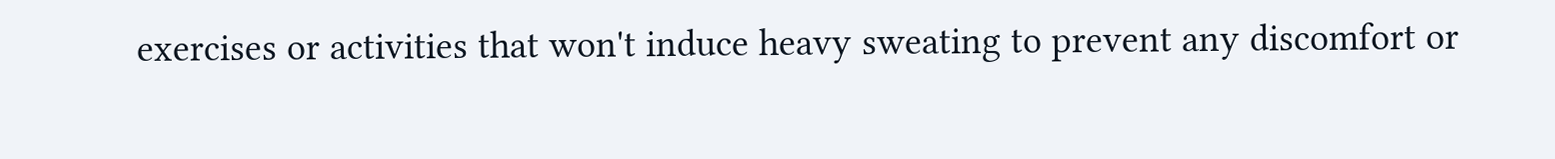exercises or activities that won't induce heavy sweating to prevent any discomfort or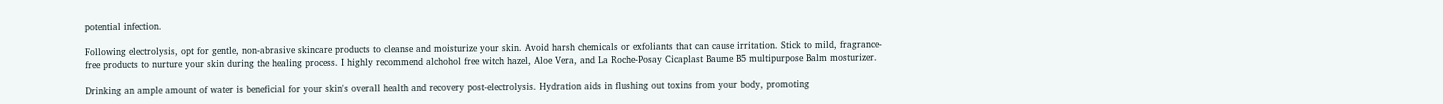potential infection.

Following electrolysis, opt for gentle, non-abrasive skincare products to cleanse and moisturize your skin. Avoid harsh chemicals or exfoliants that can cause irritation. Stick to mild, fragrance-free products to nurture your skin during the healing process. I highly recommend alchohol free witch hazel, Aloe Vera, and La Roche-Posay Cicaplast Baume B5 multipurpose Balm mosturizer.

Drinking an ample amount of water is beneficial for your skin's overall health and recovery post-electrolysis. Hydration aids in flushing out toxins from your body, promoting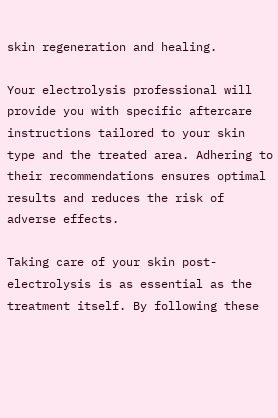skin regeneration and healing.

Your electrolysis professional will provide you with specific aftercare instructions tailored to your skin type and the treated area. Adhering to their recommendations ensures optimal results and reduces the risk of adverse effects.

Taking care of your skin post-electrolysis is as essential as the treatment itself. By following these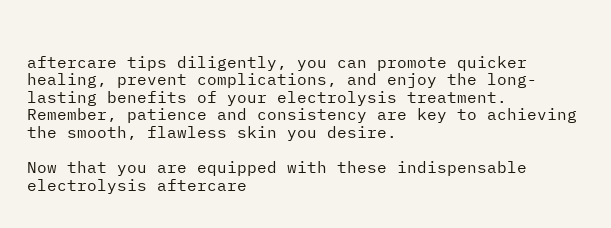aftercare tips diligently, you can promote quicker healing, prevent complications, and enjoy the long-lasting benefits of your electrolysis treatment. Remember, patience and consistency are key to achieving the smooth, flawless skin you desire.

Now that you are equipped with these indispensable electrolysis aftercare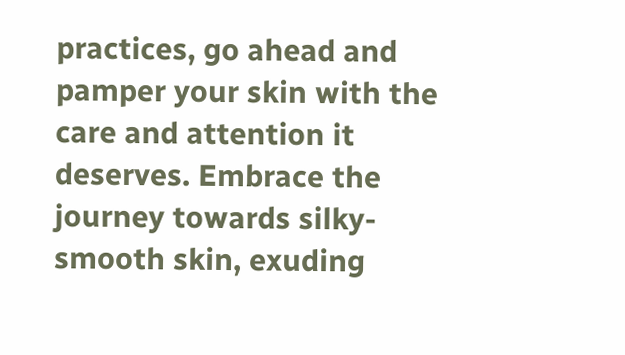practices, go ahead and pamper your skin with the care and attention it deserves. Embrace the journey towards silky-smooth skin, exuding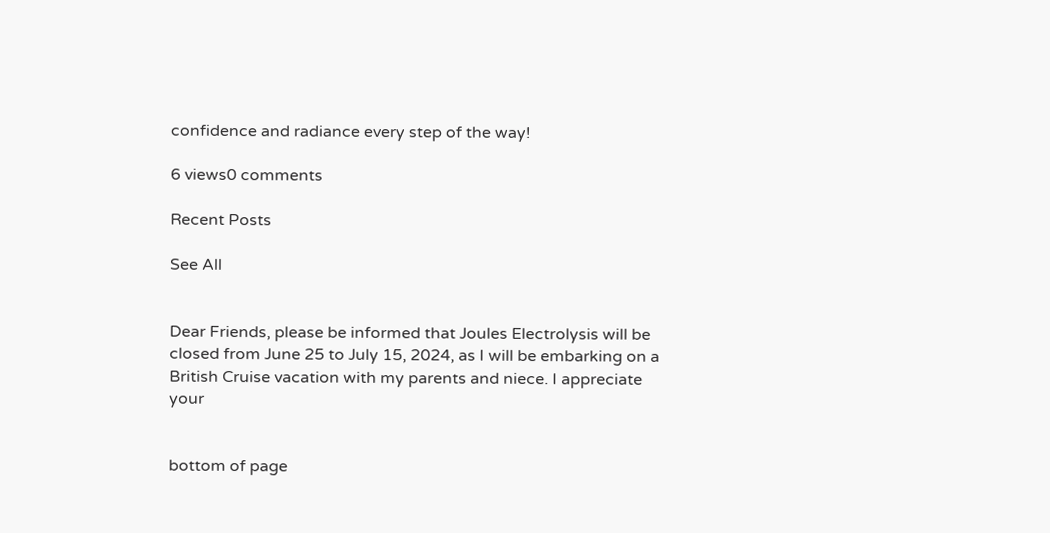confidence and radiance every step of the way!

6 views0 comments

Recent Posts

See All


Dear Friends, please be informed that Joules Electrolysis will be closed from June 25 to July 15, 2024, as I will be embarking on a British Cruise vacation with my parents and niece. I appreciate your


bottom of page